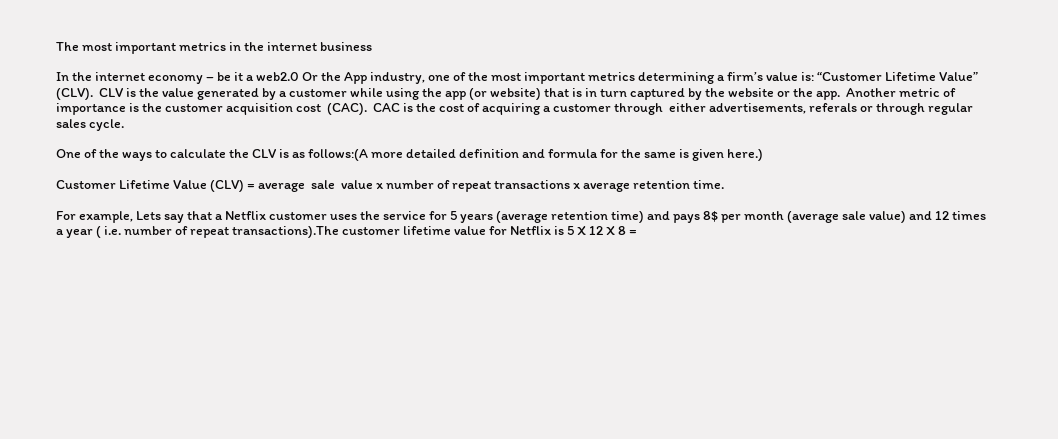The most important metrics in the internet business

In the internet economy – be it a web2.0 Or the App industry, one of the most important metrics determining a firm’s value is: “Customer Lifetime Value” (CLV).  CLV is the value generated by a customer while using the app (or website) that is in turn captured by the website or the app.  Another metric of importance is the customer acquisition cost  (CAC).  CAC is the cost of acquiring a customer through  either advertisements, referals or through regular sales cycle.

One of the ways to calculate the CLV is as follows:(A more detailed definition and formula for the same is given here.)

Customer Lifetime Value (CLV) = average  sale  value x number of repeat transactions x average retention time.

For example, Lets say that a Netflix customer uses the service for 5 years (average retention time) and pays 8$ per month (average sale value) and 12 times a year ( i.e. number of repeat transactions).The customer lifetime value for Netflix is 5 X 12 X 8 =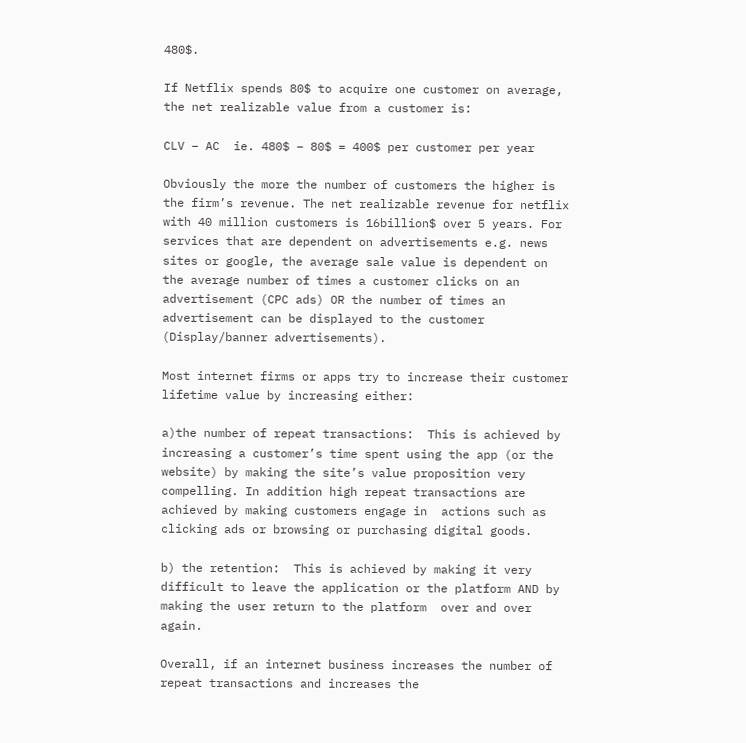480$.

If Netflix spends 80$ to acquire one customer on average, the net realizable value from a customer is:

CLV – AC  ie. 480$ – 80$ = 400$ per customer per year

Obviously the more the number of customers the higher is the firm’s revenue. The net realizable revenue for netflix with 40 million customers is 16billion$ over 5 years. For services that are dependent on advertisements e.g. news sites or google, the average sale value is dependent on the average number of times a customer clicks on an advertisement (CPC ads) OR the number of times an advertisement can be displayed to the customer (Display/banner advertisements).

Most internet firms or apps try to increase their customer lifetime value by increasing either:

a)the number of repeat transactions:  This is achieved by increasing a customer’s time spent using the app (or the website) by making the site’s value proposition very compelling. In addition high repeat transactions are achieved by making customers engage in  actions such as clicking ads or browsing or purchasing digital goods.

b) the retention:  This is achieved by making it very difficult to leave the application or the platform AND by making the user return to the platform  over and over again.

Overall, if an internet business increases the number of repeat transactions and increases the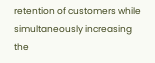retention of customers while simultaneously increasing the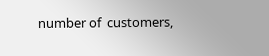number of  customers,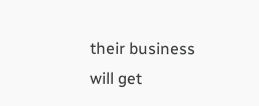their business  will get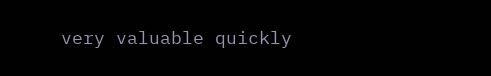very valuable quickly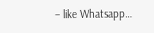– like Whatsapp…